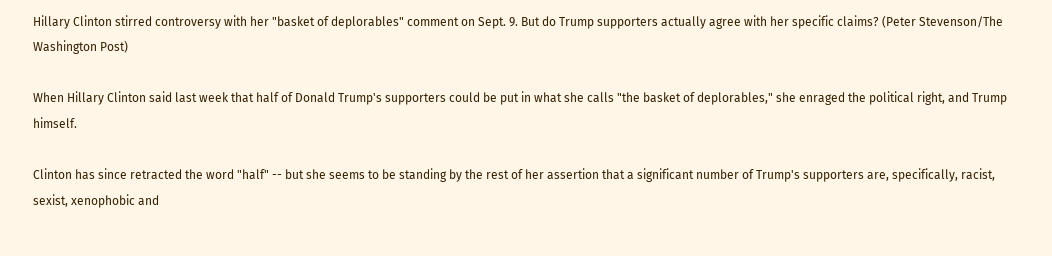Hillary Clinton stirred controversy with her "basket of deplorables" comment on Sept. 9. But do Trump supporters actually agree with her specific claims? (Peter Stevenson/The Washington Post)

When Hillary Clinton said last week that half of Donald Trump's supporters could be put in what she calls "the basket of deplorables," she enraged the political right, and Trump himself.

Clinton has since retracted the word "half" -- but she seems to be standing by the rest of her assertion that a significant number of Trump's supporters are, specifically, racist, sexist, xenophobic and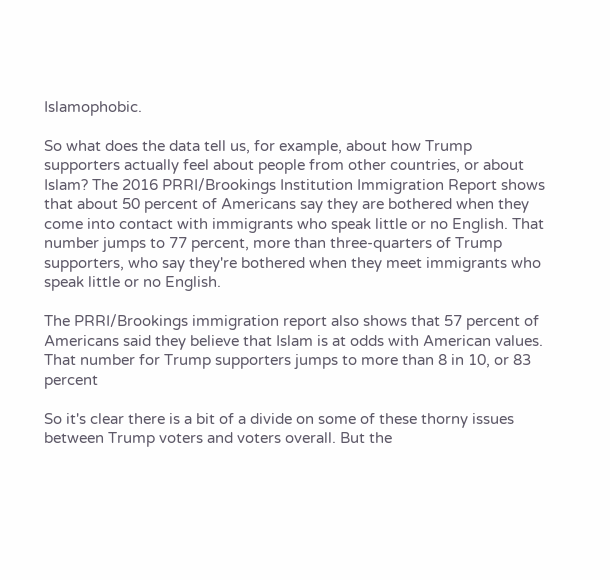Islamophobic.

So what does the data tell us, for example, about how Trump supporters actually feel about people from other countries, or about Islam? The 2016 PRRI/Brookings Institution Immigration Report shows that about 50 percent of Americans say they are bothered when they come into contact with immigrants who speak little or no English. That number jumps to 77 percent, more than three-quarters of Trump supporters, who say they're bothered when they meet immigrants who speak little or no English.

The PRRI/Brookings immigration report also shows that 57 percent of Americans said they believe that Islam is at odds with American values. That number for Trump supporters jumps to more than 8 in 10, or 83 percent

So it's clear there is a bit of a divide on some of these thorny issues between Trump voters and voters overall. But the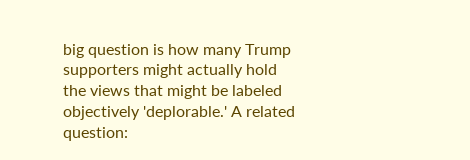big question is how many Trump supporters might actually hold the views that might be labeled objectively 'deplorable.' A related question: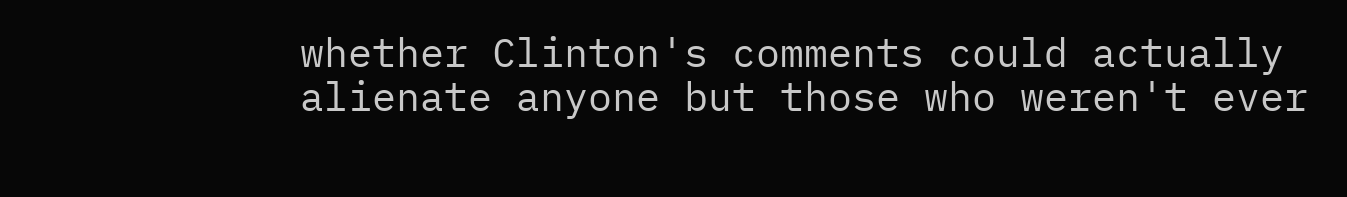whether Clinton's comments could actually alienate anyone but those who weren't ever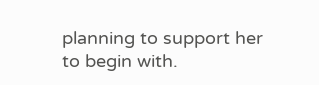planning to support her to begin with.